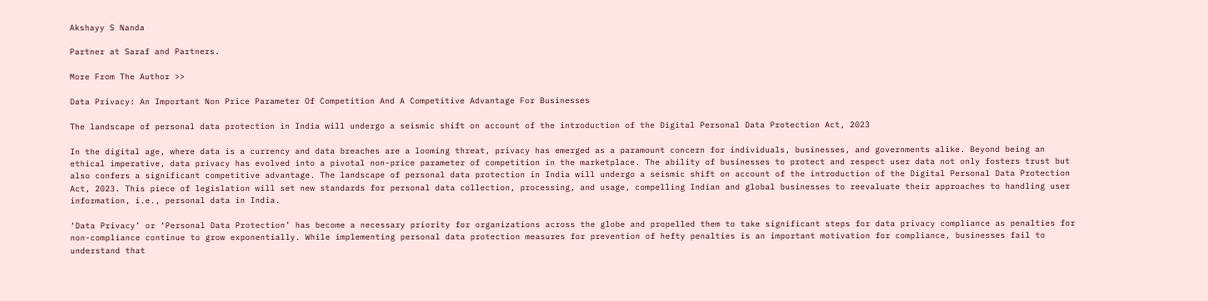Akshayy S Nanda

Partner at Saraf and Partners.

More From The Author >>

Data Privacy: An Important Non Price Parameter Of Competition And A Competitive Advantage For Businesses

The landscape of personal data protection in India will undergo a seismic shift on account of the introduction of the Digital Personal Data Protection Act, 2023

In the digital age, where data is a currency and data breaches are a looming threat, privacy has emerged as a paramount concern for individuals, businesses, and governments alike. Beyond being an ethical imperative, data privacy has evolved into a pivotal non-price parameter of competition in the marketplace. The ability of businesses to protect and respect user data not only fosters trust but also confers a significant competitive advantage. The landscape of personal data protection in India will undergo a seismic shift on account of the introduction of the Digital Personal Data Protection Act, 2023. This piece of legislation will set new standards for personal data collection, processing, and usage, compelling Indian and global businesses to reevaluate their approaches to handling user information, i.e., personal data in India.

‘Data Privacy’ or ‘Personal Data Protection’ has become a necessary priority for organizations across the globe and propelled them to take significant steps for data privacy compliance as penalties for non-compliance continue to grow exponentially. While implementing personal data protection measures for prevention of hefty penalties is an important motivation for compliance, businesses fail to understand that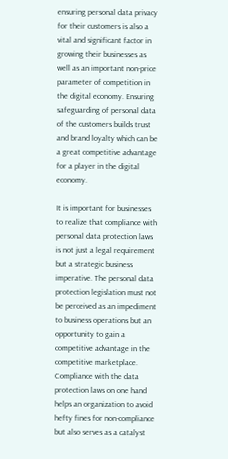ensuring personal data privacy for their customers is also a vital and significant factor in growing their businesses as well as an important non-price parameter of competition in the digital economy. Ensuring safeguarding of personal data of the customers builds trust and brand loyalty which can be a great competitive advantage for a player in the digital economy.

It is important for businesses to realize that compliance with personal data protection laws is not just a legal requirement but a strategic business imperative. The personal data protection legislation must not be perceived as an impediment to business operations but an opportunity to gain a competitive advantage in the competitive marketplace. Compliance with the data protection laws on one hand helps an organization to avoid hefty fines for non-compliance but also serves as a catalyst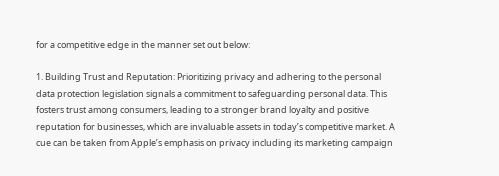for a competitive edge in the manner set out below:

1. Building Trust and Reputation: Prioritizing privacy and adhering to the personal data protection legislation signals a commitment to safeguarding personal data. This fosters trust among consumers, leading to a stronger brand loyalty and positive reputation for businesses, which are invaluable assets in today’s competitive market. A cue can be taken from Apple’s emphasis on privacy including its marketing campaign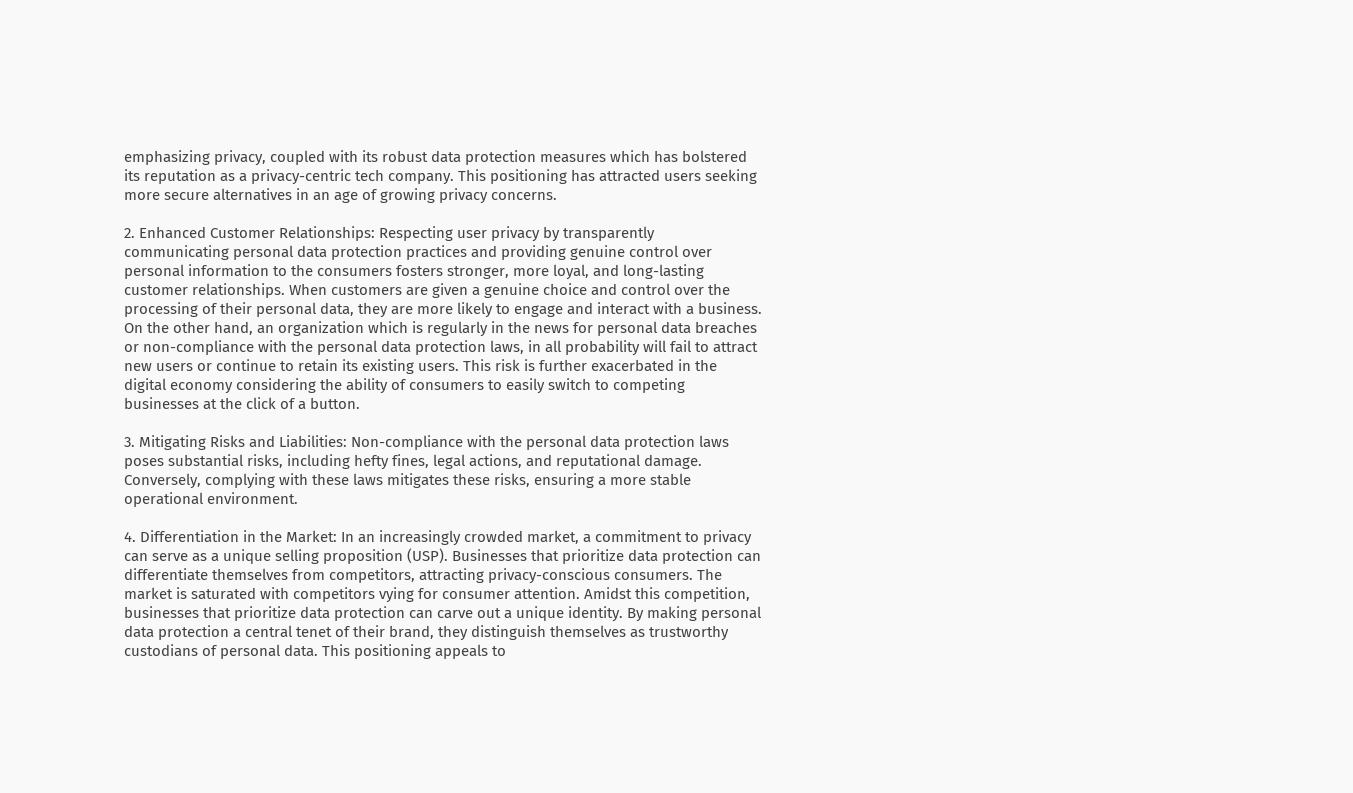emphasizing privacy, coupled with its robust data protection measures which has bolstered its reputation as a privacy-centric tech company. This positioning has attracted users seeking more secure alternatives in an age of growing privacy concerns.

2. Enhanced Customer Relationships: Respecting user privacy by transparently communicating personal data protection practices and providing genuine control over personal information to the consumers fosters stronger, more loyal, and long-lasting customer relationships. When customers are given a genuine choice and control over the processing of their personal data, they are more likely to engage and interact with a business. On the other hand, an organization which is regularly in the news for personal data breaches or non-compliance with the personal data protection laws, in all probability will fail to attract new users or continue to retain its existing users. This risk is further exacerbated in the digital economy considering the ability of consumers to easily switch to competing businesses at the click of a button.

3. Mitigating Risks and Liabilities: Non-compliance with the personal data protection laws poses substantial risks, including hefty fines, legal actions, and reputational damage. Conversely, complying with these laws mitigates these risks, ensuring a more stable operational environment.

4. Differentiation in the Market: In an increasingly crowded market, a commitment to privacy can serve as a unique selling proposition (USP). Businesses that prioritize data protection can differentiate themselves from competitors, attracting privacy-conscious consumers. The market is saturated with competitors vying for consumer attention. Amidst this competition, businesses that prioritize data protection can carve out a unique identity. By making personal data protection a central tenet of their brand, they distinguish themselves as trustworthy custodians of personal data. This positioning appeals to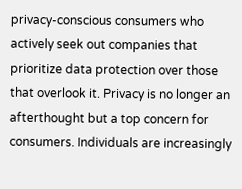privacy-conscious consumers who actively seek out companies that prioritize data protection over those that overlook it. Privacy is no longer an afterthought but a top concern for consumers. Individuals are increasingly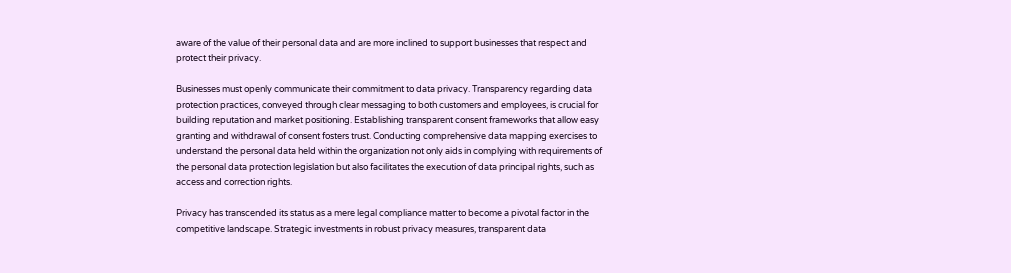aware of the value of their personal data and are more inclined to support businesses that respect and protect their privacy.

Businesses must openly communicate their commitment to data privacy. Transparency regarding data protection practices, conveyed through clear messaging to both customers and employees, is crucial for building reputation and market positioning. Establishing transparent consent frameworks that allow easy granting and withdrawal of consent fosters trust. Conducting comprehensive data mapping exercises to understand the personal data held within the organization not only aids in complying with requirements of the personal data protection legislation but also facilitates the execution of data principal rights, such as access and correction rights.

Privacy has transcended its status as a mere legal compliance matter to become a pivotal factor in the competitive landscape. Strategic investments in robust privacy measures, transparent data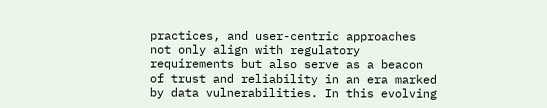practices, and user-centric approaches not only align with regulatory requirements but also serve as a beacon of trust and reliability in an era marked by data vulnerabilities. In this evolving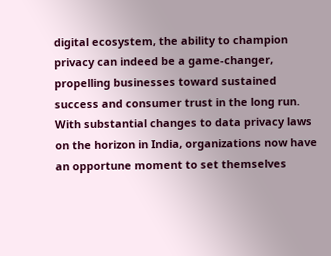digital ecosystem, the ability to champion privacy can indeed be a game-changer, propelling businesses toward sustained success and consumer trust in the long run. With substantial changes to data privacy laws on the horizon in India, organizations now have an opportune moment to set themselves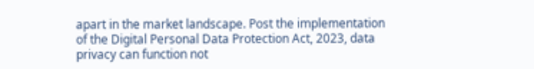apart in the market landscape. Post the implementation of the Digital Personal Data Protection Act, 2023, data privacy can function not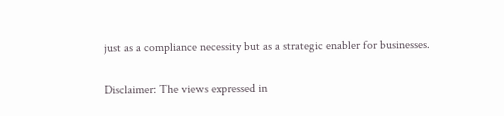just as a compliance necessity but as a strategic enabler for businesses.

Disclaimer: The views expressed in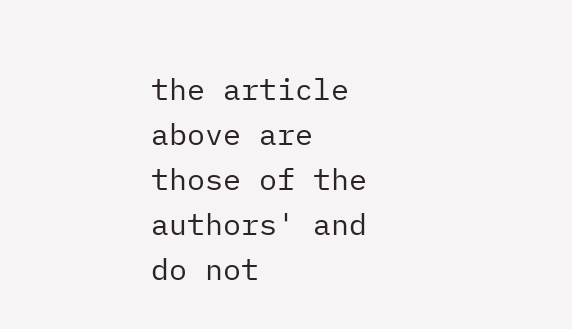the article above are those of the authors' and do not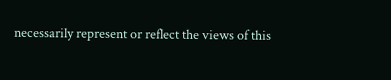necessarily represent or reflect the views of this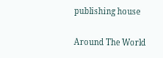publishing house

Around The World